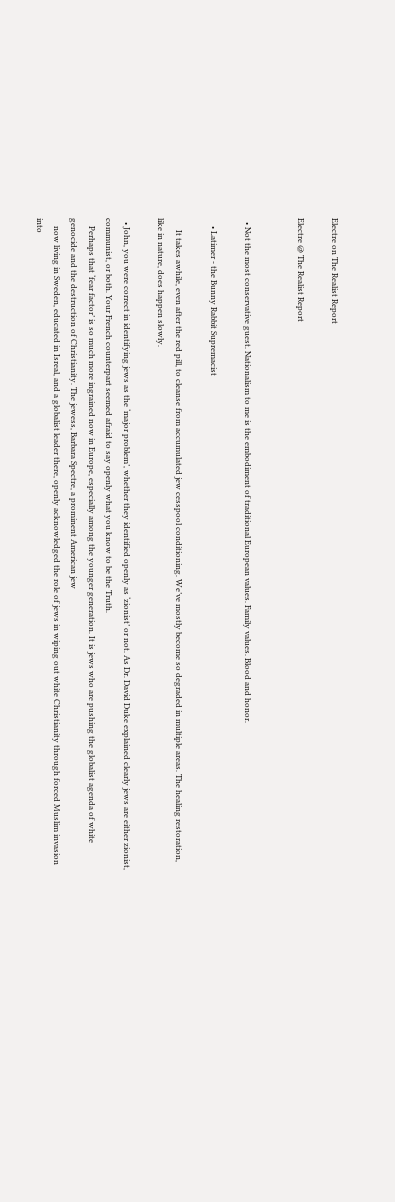Electre on The Realist Report

Electre @ The Realist Report


  • Not the most conservative guest. Nationalism to me is the embodiment of traditional European values. Family values. Blood and honor.

    • Latimer - the Bunny Rabbit Supremacist

      It takes awhile, even after the red pill, to cleanse from accumulated jew cesspool conditioning. We’ve mostly become so degraded in multiple areas. The healing restoration, like in nature, does happen slowly.

  • John, you were correct in identifying jews as the ‘major problem’, whether they identified openly as ‘zionist’ or not. As Dr. David Duke explained clearly jews are either zionist, communist, or both. Your French counterpart seemed afraid to say openly what you know to be the Truth.
    Perhaps that ‘fear factor’ is so much more ingrained now in Europe, especially among the younger generation. It is jews who are pushing the globalist agenda of white genocide and the destruction of Christianity. The jewess, Barbara Spectre, a prominent American jew
    now living in Sweden, educated in Isreal, and a globalist leader there, openly acknowledged the role of jews in wiping out white Christianity through forced Muslim invasion into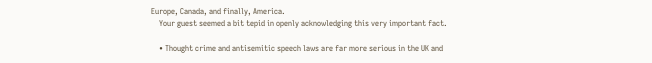Europe, Canada, and finally, America.
    Your guest seemed a bit tepid in openly acknowledging this very important fact.

    • Thought crime and antisemitic speech laws are far more serious in the UK and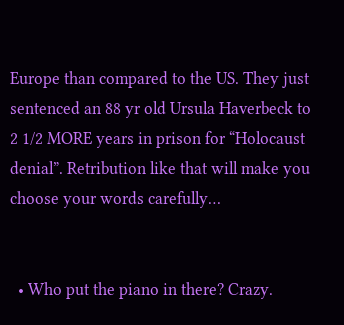Europe than compared to the US. They just sentenced an 88 yr old Ursula Haverbeck to 2 1/2 MORE years in prison for “Holocaust denial”. Retribution like that will make you choose your words carefully…


  • Who put the piano in there? Crazy.